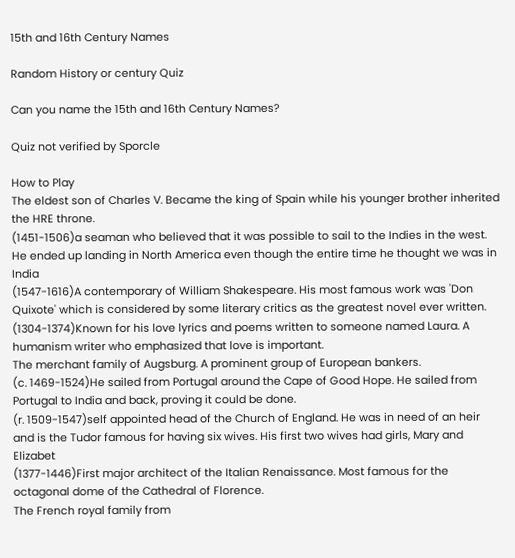15th and 16th Century Names

Random History or century Quiz

Can you name the 15th and 16th Century Names?

Quiz not verified by Sporcle

How to Play
The eldest son of Charles V. Became the king of Spain while his younger brother inherited the HRE throne.
(1451-1506)a seaman who believed that it was possible to sail to the Indies in the west. He ended up landing in North America even though the entire time he thought we was in India
(1547-1616)A contemporary of William Shakespeare. His most famous work was 'Don Quixote' which is considered by some literary critics as the greatest novel ever written.
(1304-1374)Known for his love lyrics and poems written to someone named Laura. A humanism writer who emphasized that love is important.
The merchant family of Augsburg. A prominent group of European bankers.
(c. 1469-1524)He sailed from Portugal around the Cape of Good Hope. He sailed from Portugal to India and back, proving it could be done.
(r. 1509-1547)self appointed head of the Church of England. He was in need of an heir and is the Tudor famous for having six wives. His first two wives had girls, Mary and Elizabet
(1377-1446)First major architect of the Italian Renaissance. Most famous for the octagonal dome of the Cathedral of Florence.
The French royal family from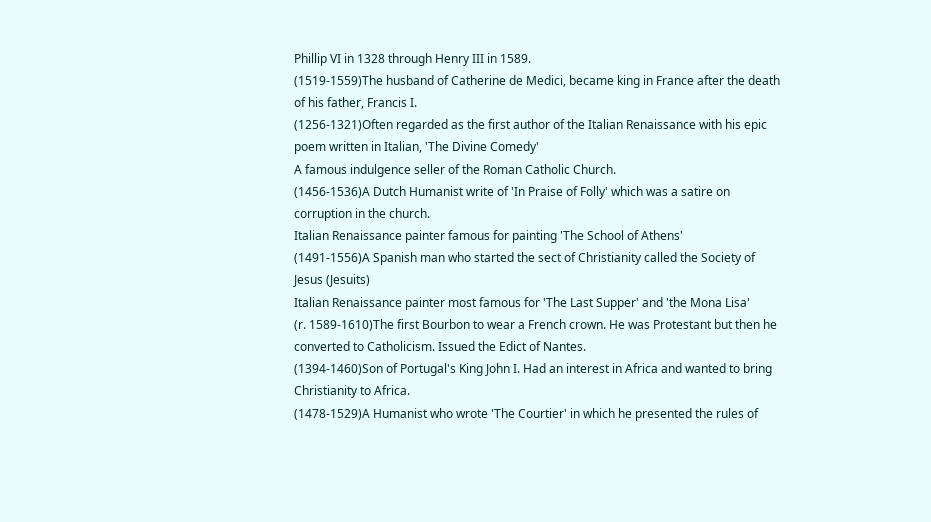Phillip VI in 1328 through Henry III in 1589.
(1519-1559)The husband of Catherine de Medici, became king in France after the death of his father, Francis I.
(1256-1321)Often regarded as the first author of the Italian Renaissance with his epic poem written in Italian, 'The Divine Comedy'
A famous indulgence seller of the Roman Catholic Church.
(1456-1536)A Dutch Humanist write of 'In Praise of Folly' which was a satire on corruption in the church.
Italian Renaissance painter famous for painting 'The School of Athens'
(1491-1556)A Spanish man who started the sect of Christianity called the Society of Jesus (Jesuits)
Italian Renaissance painter most famous for 'The Last Supper' and 'the Mona Lisa'
(r. 1589-1610)The first Bourbon to wear a French crown. He was Protestant but then he converted to Catholicism. Issued the Edict of Nantes.
(1394-1460)Son of Portugal's King John I. Had an interest in Africa and wanted to bring Christianity to Africa.
(1478-1529)A Humanist who wrote 'The Courtier' in which he presented the rules of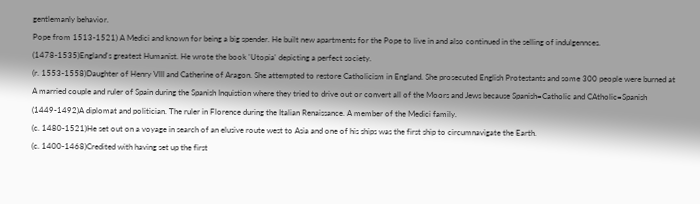gentlemanly behavior.
Pope from 1513-1521) A Medici and known for being a big spender. He built new apartments for the Pope to live in and also continued in the selling of indulgennces.
(1478-1535)England's greatest Humanist. He wrote the book 'Utopia' depicting a perfect society.
(r. 1553-1558)Daughter of Henry VIII and Catherine of Aragon. She attempted to restore Catholicism in England. She prosecuted English Protestants and some 300 people were burned at
A married couple and ruler of Spain during the Spanish Inquistion where they tried to drive out or convert all of the Moors and Jews because Spanish=Catholic and CAtholic=Spanish
(1449-1492)A diplomat and politician. The ruler in Florence during the Italian Renaissance. A member of the Medici family.
(c. 1480-1521)He set out on a voyage in search of an elusive route west to Asia and one of his ships was the first ship to circumnavigate the Earth.
(c. 1400-1468)Credited with having set up the first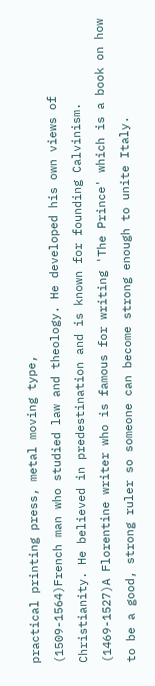practical printing press, metal moving type,
(1509-1564)French man who studied law and theology. He developed his own views of Christianity. He believed in predestination and is known for founding Calvinism.
(1469-1527)A Florentine writer who is famous for writing 'The Prince' which is a book on how to be a good, strong ruler so someone can become strong enough to unite Italy.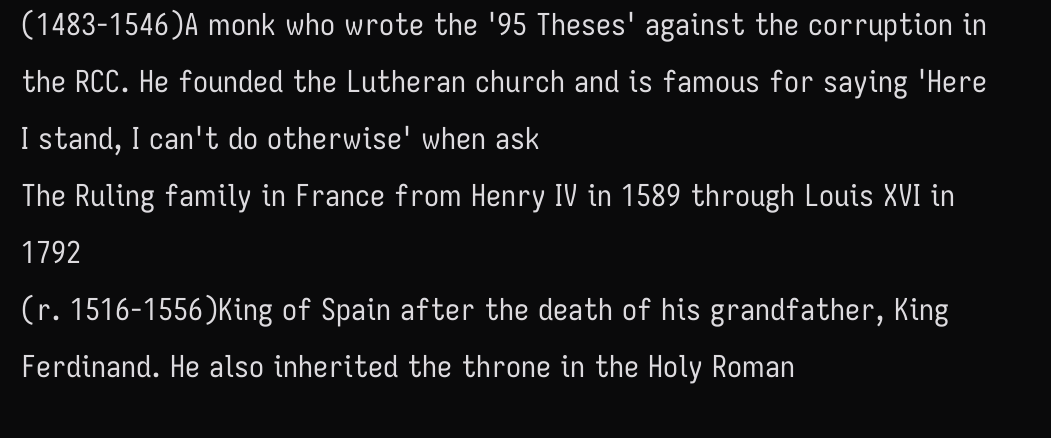(1483-1546)A monk who wrote the '95 Theses' against the corruption in the RCC. He founded the Lutheran church and is famous for saying 'Here I stand, I can't do otherwise' when ask
The Ruling family in France from Henry IV in 1589 through Louis XVI in 1792
(r. 1516-1556)King of Spain after the death of his grandfather, King Ferdinand. He also inherited the throne in the Holy Roman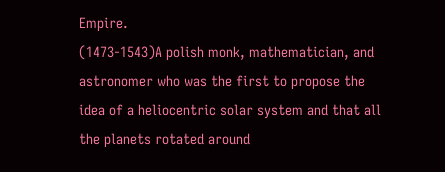Empire.
(1473-1543)A polish monk, mathematician, and astronomer who was the first to propose the idea of a heliocentric solar system and that all the planets rotated around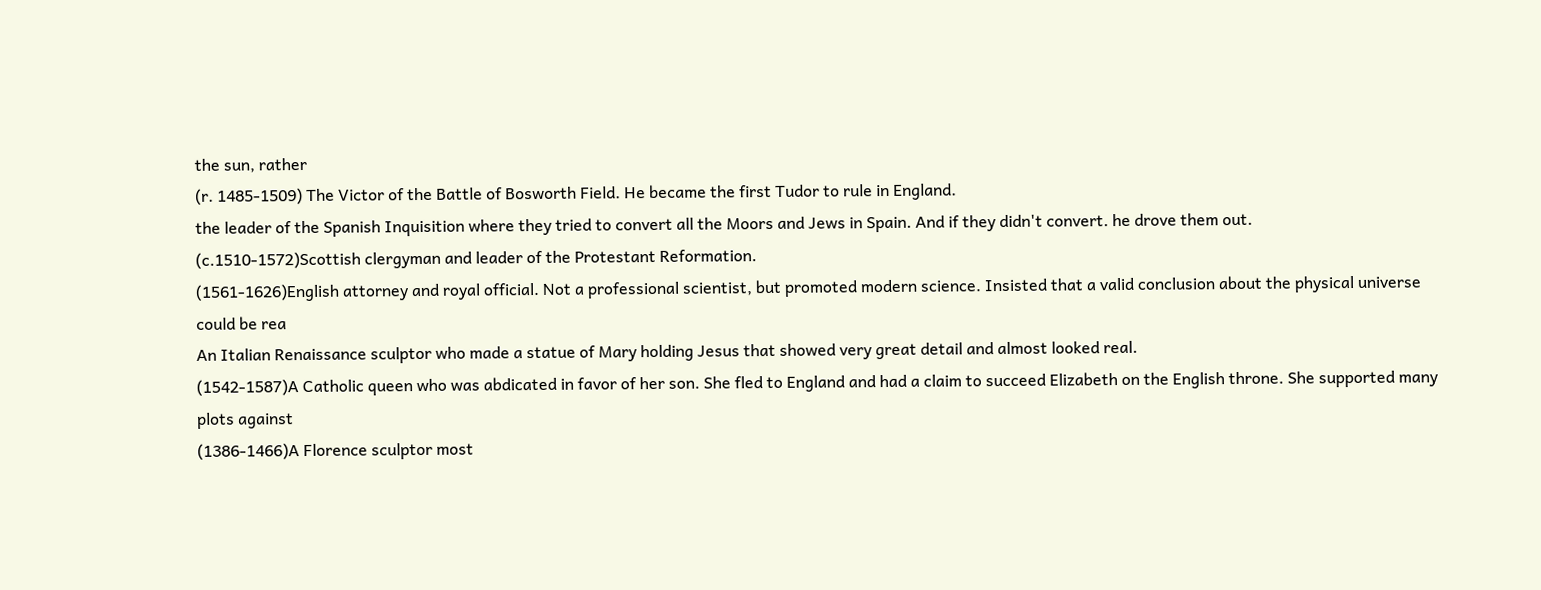the sun, rather
(r. 1485-1509) The Victor of the Battle of Bosworth Field. He became the first Tudor to rule in England.
the leader of the Spanish Inquisition where they tried to convert all the Moors and Jews in Spain. And if they didn't convert. he drove them out.
(c.1510-1572)Scottish clergyman and leader of the Protestant Reformation.
(1561-1626)English attorney and royal official. Not a professional scientist, but promoted modern science. Insisted that a valid conclusion about the physical universe could be rea
An Italian Renaissance sculptor who made a statue of Mary holding Jesus that showed very great detail and almost looked real.
(1542-1587)A Catholic queen who was abdicated in favor of her son. She fled to England and had a claim to succeed Elizabeth on the English throne. She supported many plots against
(1386-1466)A Florence sculptor most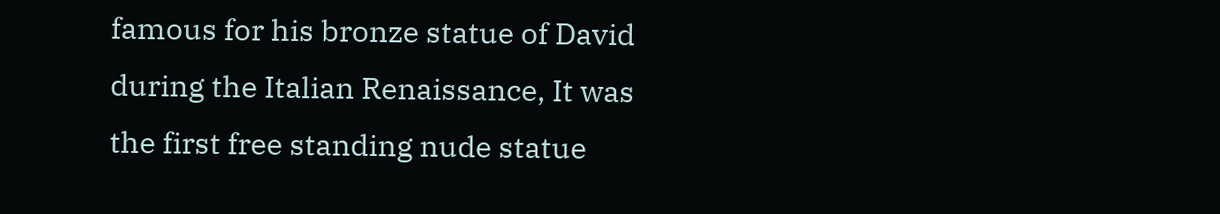famous for his bronze statue of David during the Italian Renaissance, It was the first free standing nude statue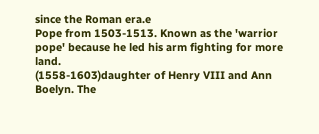since the Roman era.e
Pope from 1503-1513. Known as the 'warrior pope' because he led his arm fighting for more land.
(1558-1603)daughter of Henry VIII and Ann Boelyn. The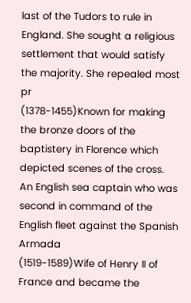last of the Tudors to rule in England. She sought a religious settlement that would satisfy the majority. She repealed most pr
(1378-1455)Known for making the bronze doors of the baptistery in Florence which depicted scenes of the cross.
An English sea captain who was second in command of the English fleet against the Spanish Armada
(1519-1589)Wife of Henry II of France and became the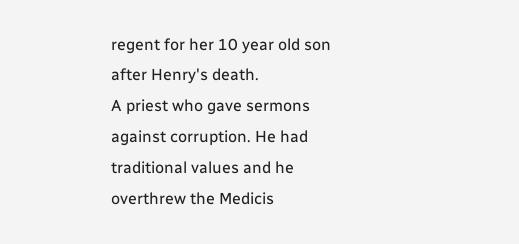regent for her 10 year old son after Henry's death.
A priest who gave sermons against corruption. He had traditional values and he overthrew the Medicis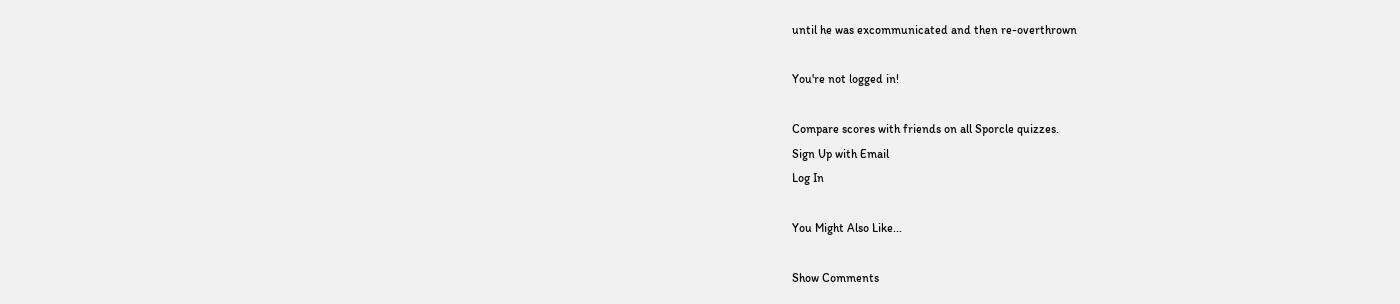until he was excommunicated and then re-overthrown

You're not logged in!

Compare scores with friends on all Sporcle quizzes.
Sign Up with Email
Log In

You Might Also Like...

Show Comments